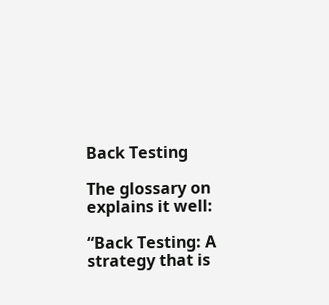Back Testing

The glossary on explains it well:

“Back Testing: A strategy that is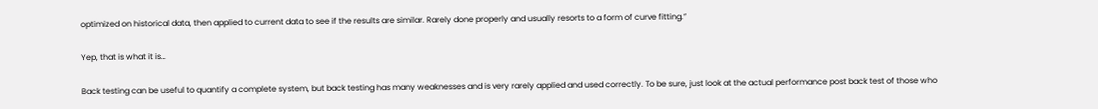optimized on historical data, then applied to current data to see if the results are similar. Rarely done properly and usually resorts to a form of curve fitting.”

Yep, that is what it is…

Back testing can be useful to quantify a complete system, but back testing has many weaknesses and is very rarely applied and used correctly. To be sure, just look at the actual performance post back test of those who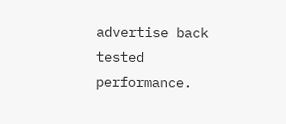advertise back tested performance.